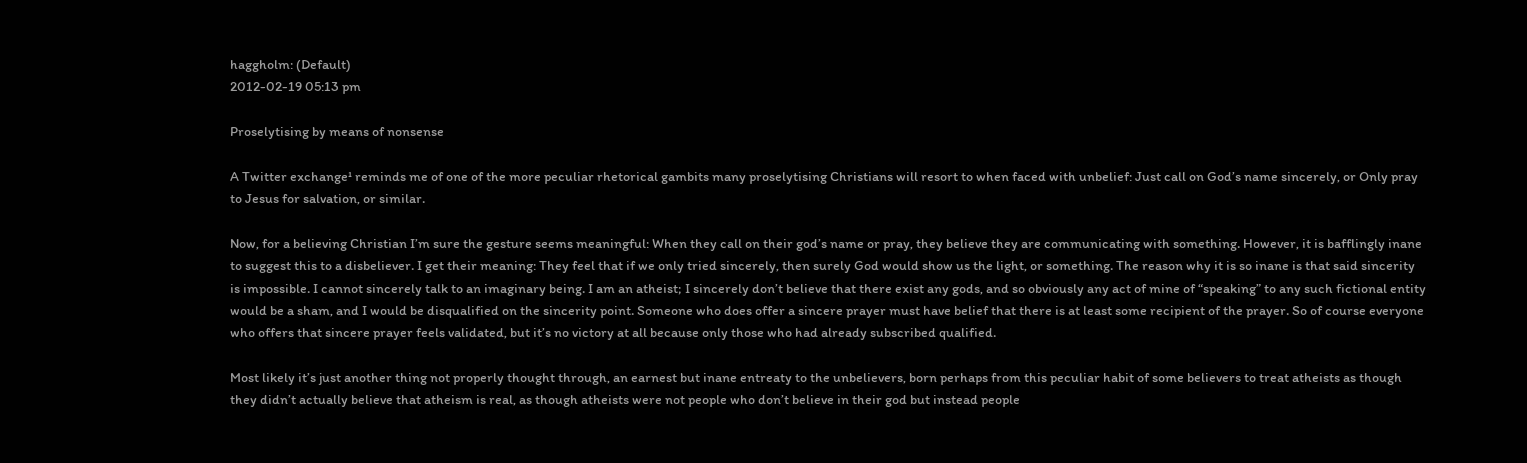haggholm: (Default)
2012-02-19 05:13 pm

Proselytising by means of nonsense

A Twitter exchange¹ reminds me of one of the more peculiar rhetorical gambits many proselytising Christians will resort to when faced with unbelief: Just call on God’s name sincerely, or Only pray to Jesus for salvation, or similar.

Now, for a believing Christian I’m sure the gesture seems meaningful: When they call on their god’s name or pray, they believe they are communicating with something. However, it is bafflingly inane to suggest this to a disbeliever. I get their meaning: They feel that if we only tried sincerely, then surely God would show us the light, or something. The reason why it is so inane is that said sincerity is impossible. I cannot sincerely talk to an imaginary being. I am an atheist; I sincerely don’t believe that there exist any gods, and so obviously any act of mine of “speaking” to any such fictional entity would be a sham, and I would be disqualified on the sincerity point. Someone who does offer a sincere prayer must have belief that there is at least some recipient of the prayer. So of course everyone who offers that sincere prayer feels validated, but it’s no victory at all because only those who had already subscribed qualified.

Most likely it’s just another thing not properly thought through, an earnest but inane entreaty to the unbelievers, born perhaps from this peculiar habit of some believers to treat atheists as though they didn’t actually believe that atheism is real, as though atheists were not people who don’t believe in their god but instead people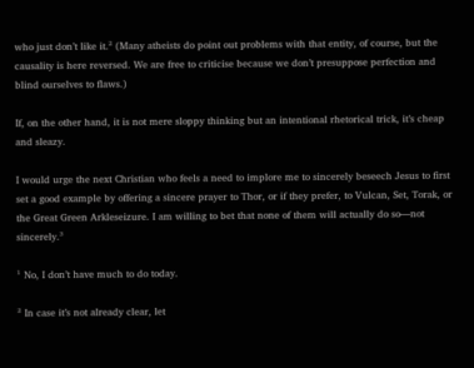who just don’t like it.² (Many atheists do point out problems with that entity, of course, but the causality is here reversed. We are free to criticise because we don’t presuppose perfection and blind ourselves to flaws.)

If, on the other hand, it is not mere sloppy thinking but an intentional rhetorical trick, it’s cheap and sleazy.

I would urge the next Christian who feels a need to implore me to sincerely beseech Jesus to first set a good example by offering a sincere prayer to Thor, or if they prefer, to Vulcan, Set, Torak, or the Great Green Arkleseizure. I am willing to bet that none of them will actually do so—not sincerely.³

¹ No, I don’t have much to do today.

² In case it’s not already clear, let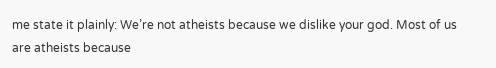me state it plainly: We’re not atheists because we dislike your god. Most of us are atheists because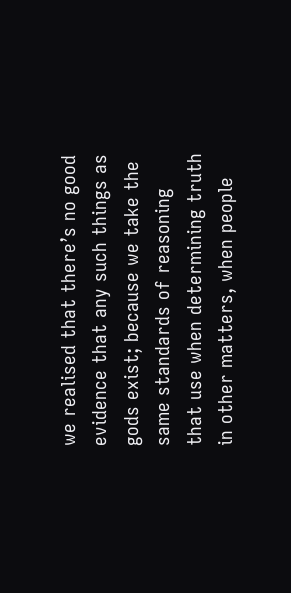we realised that there’s no good evidence that any such things as gods exist; because we take the same standards of reasoning that use when determining truth in other matters, when people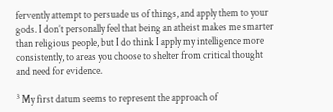fervently attempt to persuade us of things, and apply them to your gods. I don’t personally feel that being an atheist makes me smarter than religious people, but I do think I apply my intelligence more consistently, to areas you choose to shelter from critical thought and need for evidence.

³ My first datum seems to represent the approach of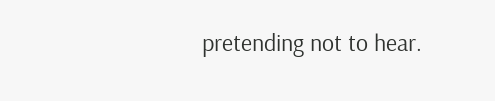pretending not to hear.